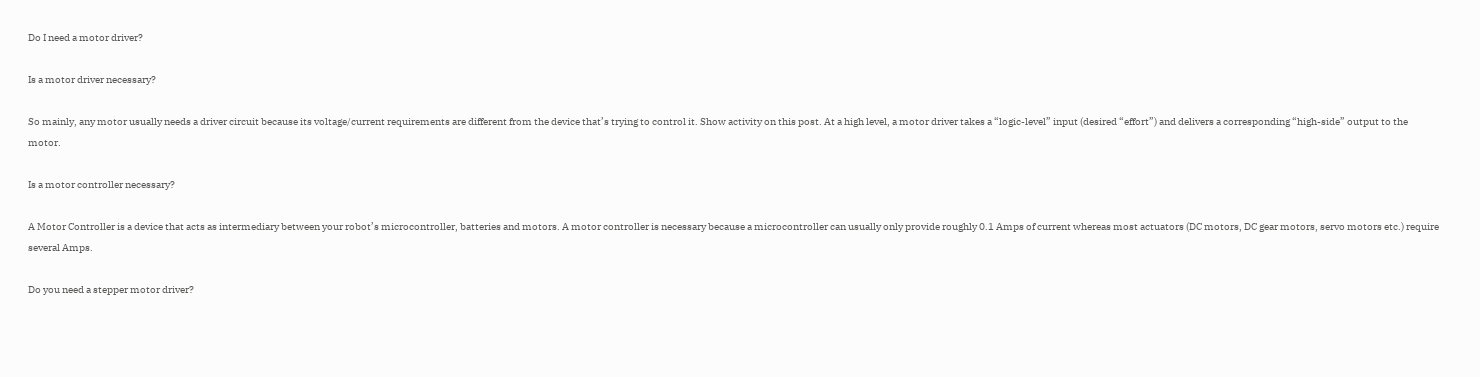Do I need a motor driver?

Is a motor driver necessary?

So mainly, any motor usually needs a driver circuit because its voltage/current requirements are different from the device that’s trying to control it. Show activity on this post. At a high level, a motor driver takes a “logic-level” input (desired “effort”) and delivers a corresponding “high-side” output to the motor.

Is a motor controller necessary?

A Motor Controller is a device that acts as intermediary between your robot’s microcontroller, batteries and motors. A motor controller is necessary because a microcontroller can usually only provide roughly 0.1 Amps of current whereas most actuators (DC motors, DC gear motors, servo motors etc.) require several Amps.

Do you need a stepper motor driver?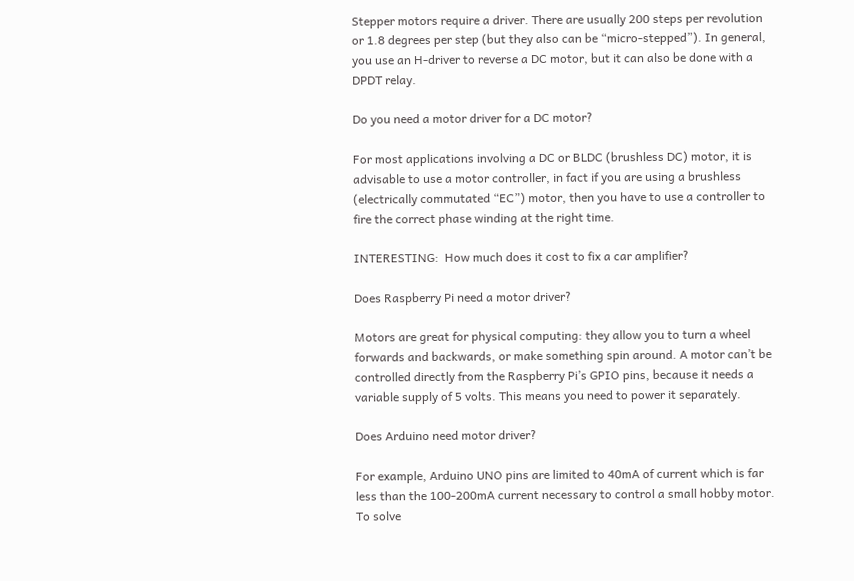Stepper motors require a driver. There are usually 200 steps per revolution or 1.8 degrees per step (but they also can be “micro-stepped”). In general, you use an H-driver to reverse a DC motor, but it can also be done with a DPDT relay.

Do you need a motor driver for a DC motor?

For most applications involving a DC or BLDC (brushless DC) motor, it is advisable to use a motor controller, in fact if you are using a brushless (electrically commutated “EC”) motor, then you have to use a controller to fire the correct phase winding at the right time.

INTERESTING:  How much does it cost to fix a car amplifier?

Does Raspberry Pi need a motor driver?

Motors are great for physical computing: they allow you to turn a wheel forwards and backwards, or make something spin around. A motor can’t be controlled directly from the Raspberry Pi’s GPIO pins, because it needs a variable supply of 5 volts. This means you need to power it separately.

Does Arduino need motor driver?

For example, Arduino UNO pins are limited to 40mA of current which is far less than the 100-200mA current necessary to control a small hobby motor. To solve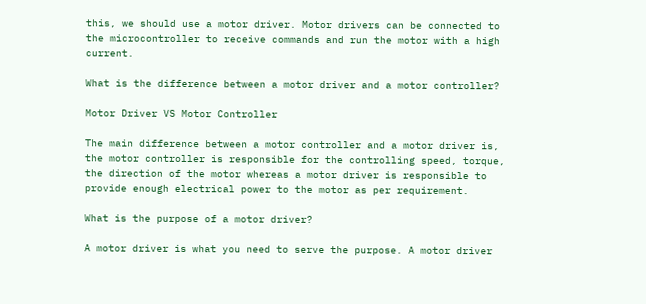this, we should use a motor driver. Motor drivers can be connected to the microcontroller to receive commands and run the motor with a high current.

What is the difference between a motor driver and a motor controller?

Motor Driver VS Motor Controller

The main difference between a motor controller and a motor driver is, the motor controller is responsible for the controlling speed, torque, the direction of the motor whereas a motor driver is responsible to provide enough electrical power to the motor as per requirement.

What is the purpose of a motor driver?

A motor driver is what you need to serve the purpose. A motor driver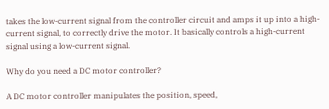takes the low-current signal from the controller circuit and amps it up into a high-current signal, to correctly drive the motor. It basically controls a high-current signal using a low-current signal.

Why do you need a DC motor controller?

A DC motor controller manipulates the position, speed,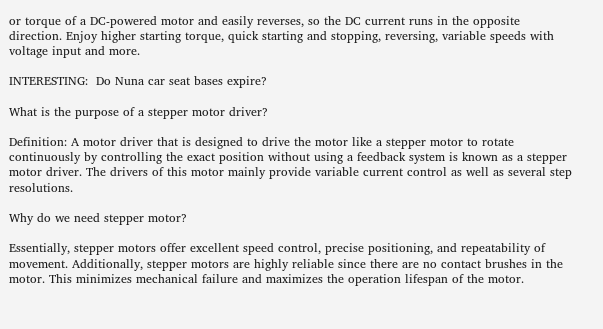or torque of a DC-powered motor and easily reverses, so the DC current runs in the opposite direction. Enjoy higher starting torque, quick starting and stopping, reversing, variable speeds with voltage input and more.

INTERESTING:  Do Nuna car seat bases expire?

What is the purpose of a stepper motor driver?

Definition: A motor driver that is designed to drive the motor like a stepper motor to rotate continuously by controlling the exact position without using a feedback system is known as a stepper motor driver. The drivers of this motor mainly provide variable current control as well as several step resolutions.

Why do we need stepper motor?

Essentially, stepper motors offer excellent speed control, precise positioning, and repeatability of movement. Additionally, stepper motors are highly reliable since there are no contact brushes in the motor. This minimizes mechanical failure and maximizes the operation lifespan of the motor.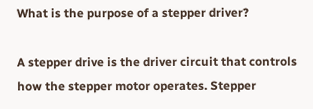What is the purpose of a stepper driver?

A stepper drive is the driver circuit that controls how the stepper motor operates. Stepper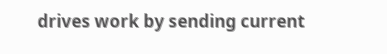drives work by sending current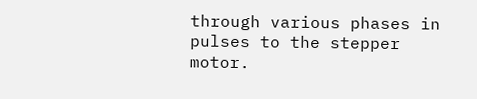through various phases in pulses to the stepper motor.